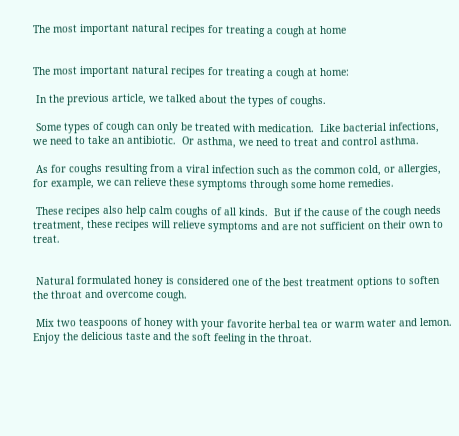The most important natural recipes for treating a cough at home


The most important natural recipes for treating a cough at home:

 In the previous article, we talked about the types of coughs.

 Some types of cough can only be treated with medication.  Like bacterial infections, we need to take an antibiotic.  Or asthma, we need to treat and control asthma.

 As for coughs resulting from a viral infection such as the common cold, or allergies, for example, we can relieve these symptoms through some home remedies.

 These recipes also help calm coughs of all kinds.  But if the cause of the cough needs treatment, these recipes will relieve symptoms and are not sufficient on their own to treat.


 Natural formulated honey is considered one of the best treatment options to soften the throat and overcome cough.

 Mix two teaspoons of honey with your favorite herbal tea or warm water and lemon.  Enjoy the delicious taste and the soft feeling in the throat.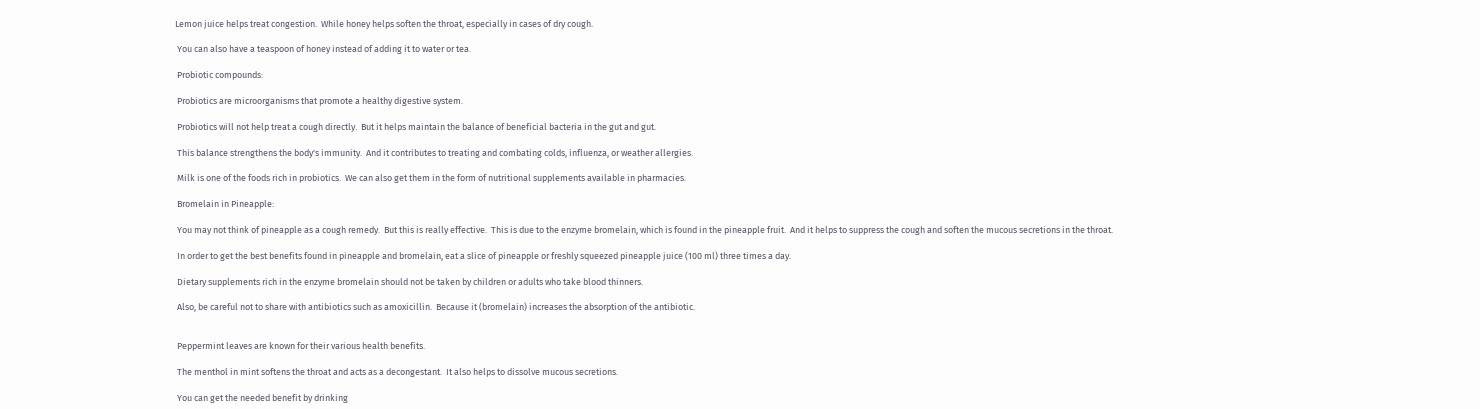Lemon juice helps treat congestion.  While honey helps soften the throat, especially in cases of dry cough.

 You can also have a teaspoon of honey instead of adding it to water or tea.

 Probiotic compounds:

 Probiotics are microorganisms that promote a healthy digestive system.

 Probiotics will not help treat a cough directly.  But it helps maintain the balance of beneficial bacteria in the gut and gut.

 This balance strengthens the body's immunity.  And it contributes to treating and combating colds, influenza, or weather allergies.

 Milk is one of the foods rich in probiotics.  We can also get them in the form of nutritional supplements available in pharmacies.

 Bromelain in Pineapple:

 You may not think of pineapple as a cough remedy.  But this is really effective.  This is due to the enzyme bromelain, which is found in the pineapple fruit.  And it helps to suppress the cough and soften the mucous secretions in the throat.

 In order to get the best benefits found in pineapple and bromelain, eat a slice of pineapple or freshly squeezed pineapple juice (100 ml) three times a day.

 Dietary supplements rich in the enzyme bromelain should not be taken by children or adults who take blood thinners.

 Also, be careful not to share with antibiotics such as amoxicillin.  Because it (bromelain) increases the absorption of the antibiotic.


 Peppermint leaves are known for their various health benefits.

 The menthol in mint softens the throat and acts as a decongestant.  It also helps to dissolve mucous secretions.

 You can get the needed benefit by drinking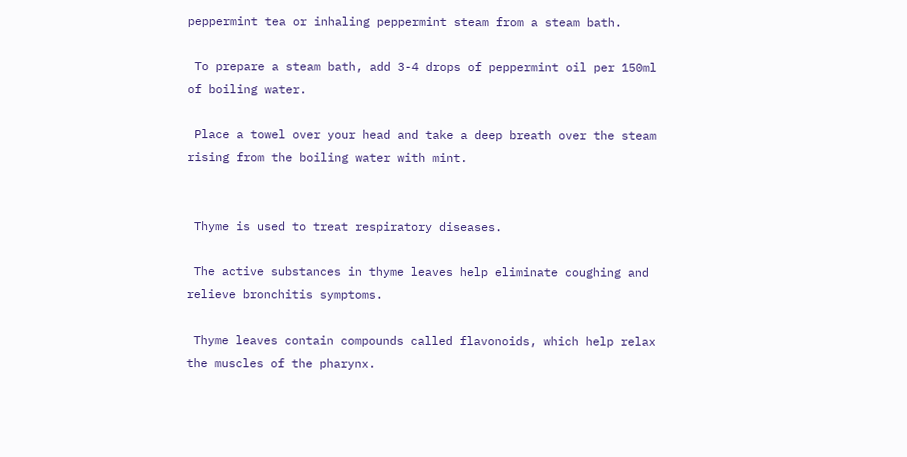peppermint tea or inhaling peppermint steam from a steam bath.

 To prepare a steam bath, add 3-4 drops of peppermint oil per 150ml of boiling water.

 Place a towel over your head and take a deep breath over the steam rising from the boiling water with mint.


 Thyme is used to treat respiratory diseases.

 The active substances in thyme leaves help eliminate coughing and relieve bronchitis symptoms.

 Thyme leaves contain compounds called flavonoids, which help relax the muscles of the pharynx.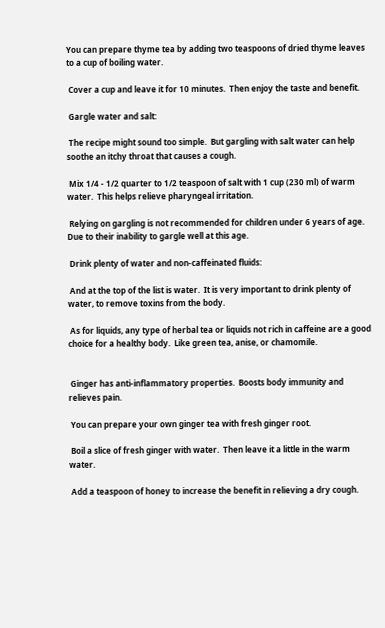You can prepare thyme tea by adding two teaspoons of dried thyme leaves to a cup of boiling water.

 Cover a cup and leave it for 10 minutes.  Then enjoy the taste and benefit.

 Gargle water and salt:

 The recipe might sound too simple.  But gargling with salt water can help soothe an itchy throat that causes a cough.

 Mix 1/4 - 1/2 quarter to 1/2 teaspoon of salt with 1 cup (230 ml) of warm water.  This helps relieve pharyngeal irritation.

 Relying on gargling is not recommended for children under 6 years of age.  Due to their inability to gargle well at this age.

 Drink plenty of water and non-caffeinated fluids:

 And at the top of the list is water.  It is very important to drink plenty of water, to remove toxins from the body.

 As for liquids, any type of herbal tea or liquids not rich in caffeine are a good choice for a healthy body.  Like green tea, anise, or chamomile.


 Ginger has anti-inflammatory properties.  Boosts body immunity and relieves pain.

 You can prepare your own ginger tea with fresh ginger root.

 Boil a slice of fresh ginger with water.  Then leave it a little in the warm water.

 Add a teaspoon of honey to increase the benefit in relieving a dry cough.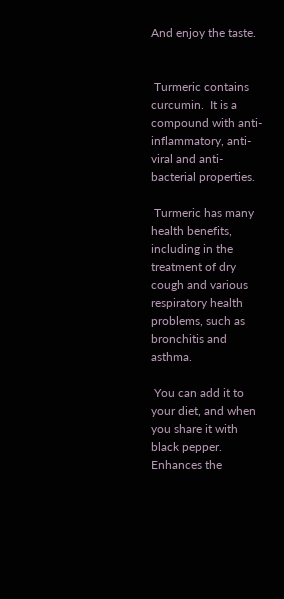And enjoy the taste.


 Turmeric contains curcumin.  It is a compound with anti-inflammatory, anti-viral and anti-bacterial properties.

 Turmeric has many health benefits, including in the treatment of dry cough and various respiratory health problems, such as bronchitis and asthma.

 You can add it to your diet, and when you share it with black pepper.  Enhances the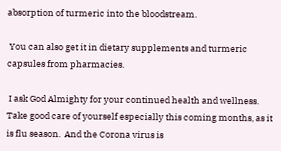absorption of turmeric into the bloodstream.

 You can also get it in dietary supplements and turmeric capsules from pharmacies.

 I ask God Almighty for your continued health and wellness.  Take good care of yourself especially this coming months, as it is flu season.  And the Corona virus is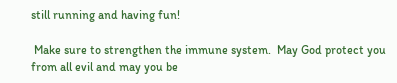still running and having fun!

 Make sure to strengthen the immune system.  May God protect you from all evil and may you be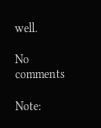well.

No comments

Note: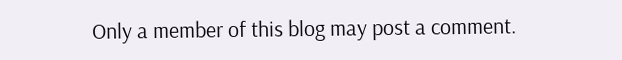Only a member of this blog may post a comment.